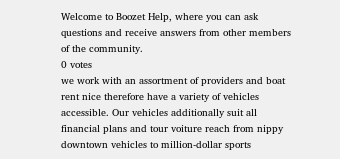Welcome to Boozet Help, where you can ask questions and receive answers from other members of the community.
0 votes
we work with an assortment of providers and boat rent nice therefore have a variety of vehicles accessible. Our vehicles additionally suit all financial plans and tour voiture reach from nippy downtown vehicles to million-dollar sports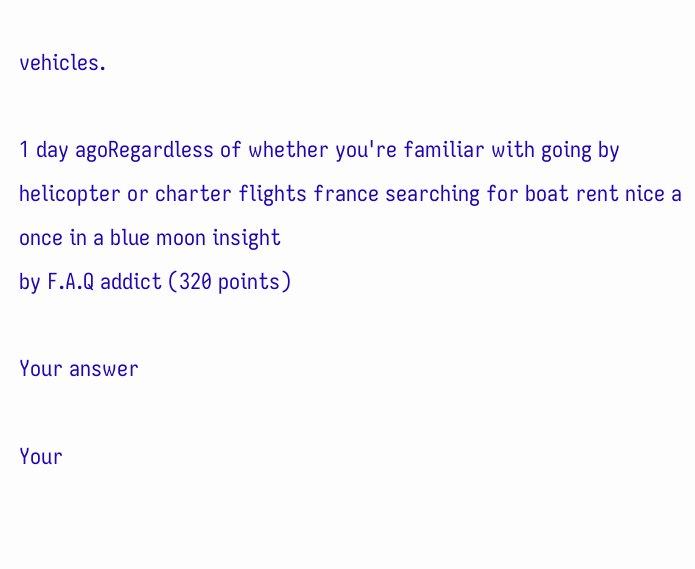vehicles.

1 day agoRegardless of whether you're familiar with going by helicopter or charter flights france searching for boat rent nice a once in a blue moon insight
by F.A.Q addict (320 points)

Your answer

Your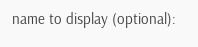name to display (optional):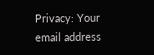Privacy: Your email address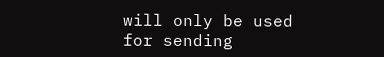will only be used for sending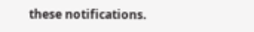these notifications.